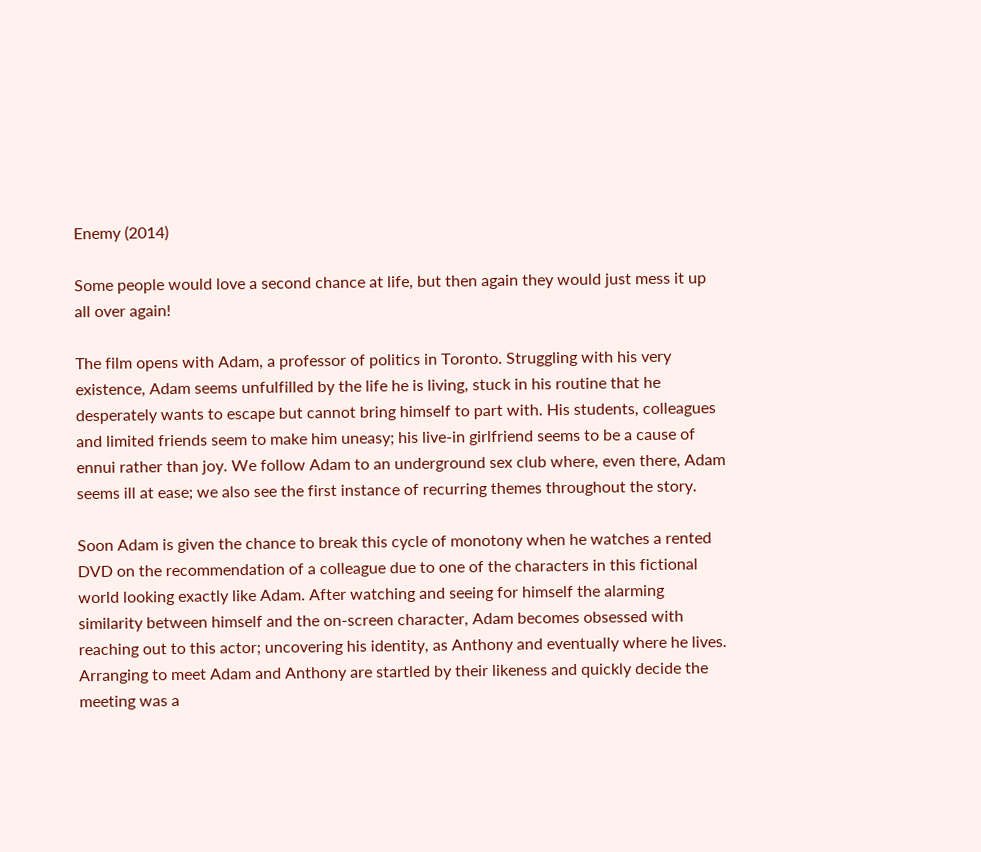Enemy (2014)

Some people would love a second chance at life, but then again they would just mess it up all over again!

The film opens with Adam, a professor of politics in Toronto. Struggling with his very existence, Adam seems unfulfilled by the life he is living, stuck in his routine that he desperately wants to escape but cannot bring himself to part with. His students, colleagues and limited friends seem to make him uneasy; his live-in girlfriend seems to be a cause of ennui rather than joy. We follow Adam to an underground sex club where, even there, Adam seems ill at ease; we also see the first instance of recurring themes throughout the story.

Soon Adam is given the chance to break this cycle of monotony when he watches a rented DVD on the recommendation of a colleague due to one of the characters in this fictional world looking exactly like Adam. After watching and seeing for himself the alarming similarity between himself and the on-screen character, Adam becomes obsessed with reaching out to this actor; uncovering his identity, as Anthony and eventually where he lives. Arranging to meet Adam and Anthony are startled by their likeness and quickly decide the meeting was a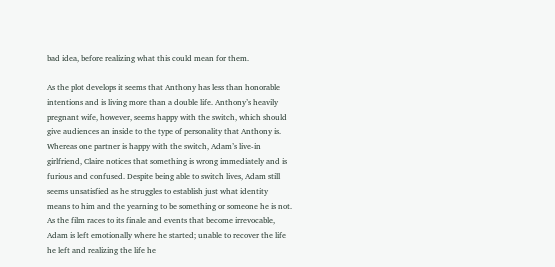bad idea, before realizing what this could mean for them.

As the plot develops it seems that Anthony has less than honorable intentions and is living more than a double life. Anthony’s heavily pregnant wife, however, seems happy with the switch, which should give audiences an inside to the type of personality that Anthony is. Whereas one partner is happy with the switch, Adam’s live-in girlfriend, Claire notices that something is wrong immediately and is furious and confused. Despite being able to switch lives, Adam still seems unsatisfied as he struggles to establish just what identity means to him and the yearning to be something or someone he is not. As the film races to its finale and events that become irrevocable, Adam is left emotionally where he started; unable to recover the life he left and realizing the life he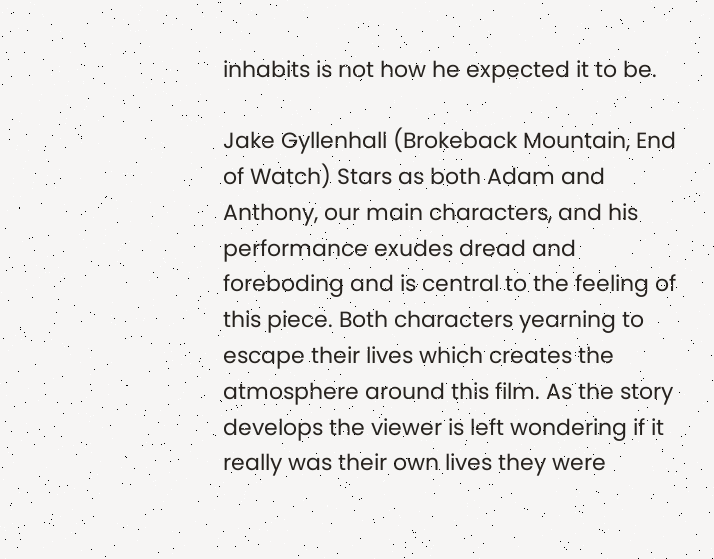inhabits is not how he expected it to be.

Jake Gyllenhall (Brokeback Mountain, End of Watch) Stars as both Adam and Anthony, our main characters, and his performance exudes dread and foreboding and is central to the feeling of this piece. Both characters yearning to escape their lives which creates the atmosphere around this film. As the story develops the viewer is left wondering if it really was their own lives they were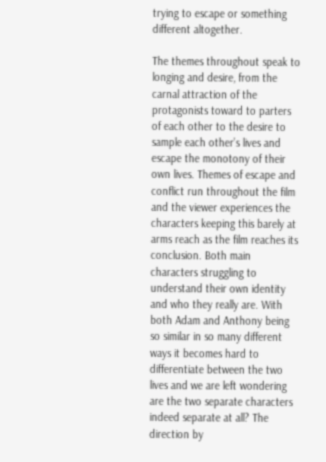trying to escape or something different altogether.

The themes throughout speak to longing and desire, from the carnal attraction of the protagonists toward to parters of each other to the desire to sample each other’s lives and escape the monotony of their own lives. Themes of escape and conflict run throughout the film and the viewer experiences the characters keeping this barely at arms reach as the film reaches its conclusion. Both main characters struggling to understand their own identity and who they really are. With both Adam and Anthony being so similar in so many different ways it becomes hard to differentiate between the two lives and we are left wondering are the two separate characters indeed separate at all? The direction by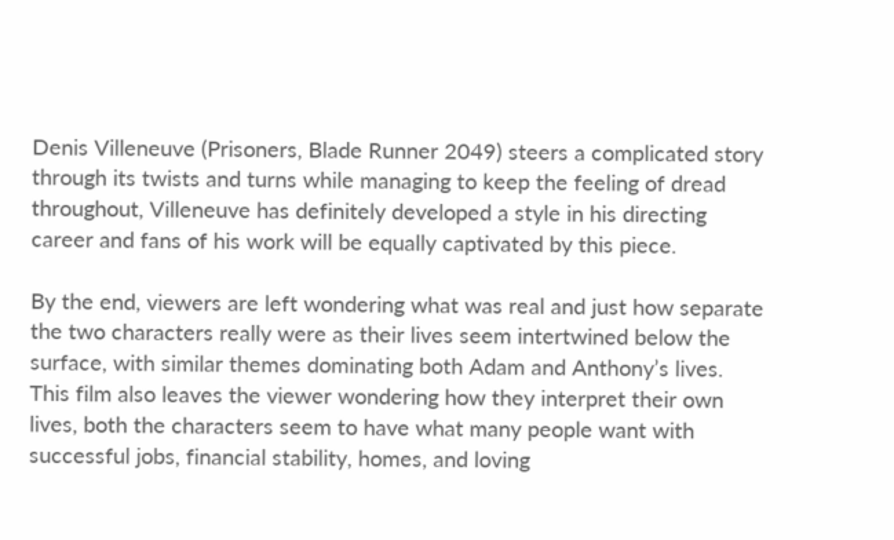Denis Villeneuve (Prisoners, Blade Runner 2049) steers a complicated story through its twists and turns while managing to keep the feeling of dread throughout, Villeneuve has definitely developed a style in his directing career and fans of his work will be equally captivated by this piece.

By the end, viewers are left wondering what was real and just how separate the two characters really were as their lives seem intertwined below the surface, with similar themes dominating both Adam and Anthony’s lives. This film also leaves the viewer wondering how they interpret their own lives, both the characters seem to have what many people want with successful jobs, financial stability, homes, and loving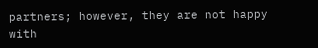partners; however, they are not happy with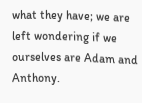what they have; we are left wondering if we ourselves are Adam and Anthony.